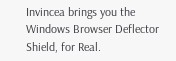Invincea brings you the Windows Browser Deflector Shield, for Real.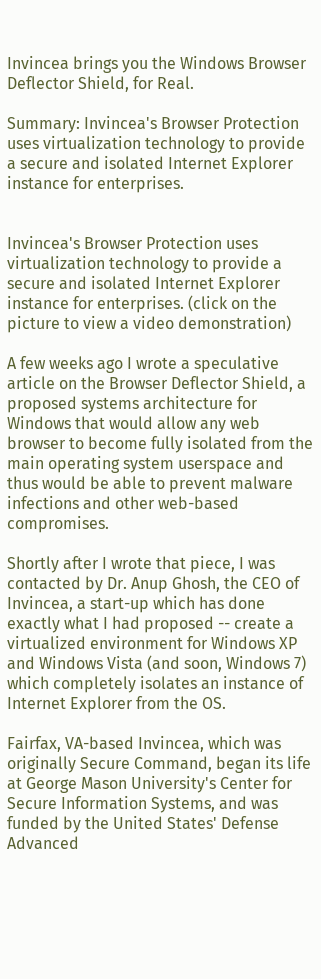Invincea brings you the Windows Browser Deflector Shield, for Real.

Summary: Invincea's Browser Protection uses virtualization technology to provide a secure and isolated Internet Explorer instance for enterprises.


Invincea's Browser Protection uses virtualization technology to provide a secure and isolated Internet Explorer instance for enterprises. (click on the picture to view a video demonstration)

A few weeks ago I wrote a speculative article on the Browser Deflector Shield, a proposed systems architecture for Windows that would allow any web browser to become fully isolated from the main operating system userspace and thus would be able to prevent malware infections and other web-based compromises.

Shortly after I wrote that piece, I was contacted by Dr. Anup Ghosh, the CEO of Invincea, a start-up which has done exactly what I had proposed -- create a virtualized environment for Windows XP and Windows Vista (and soon, Windows 7) which completely isolates an instance of Internet Explorer from the OS.

Fairfax, VA-based Invincea, which was originally Secure Command, began its life at George Mason University's Center for Secure Information Systems, and was funded by the United States' Defense Advanced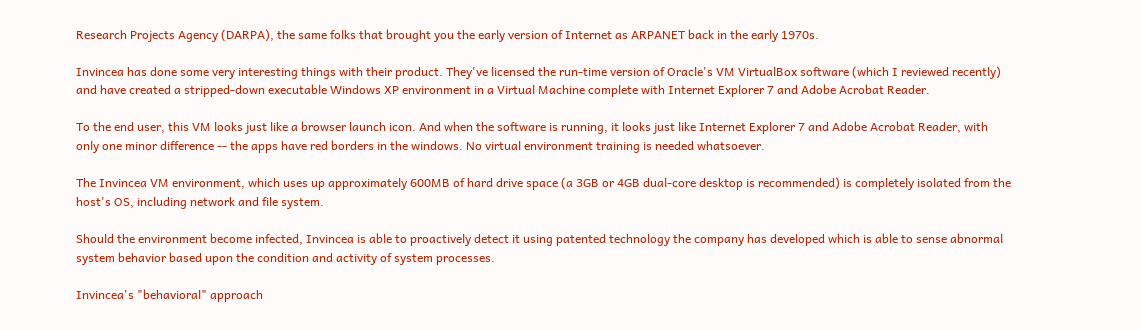Research Projects Agency (DARPA), the same folks that brought you the early version of Internet as ARPANET back in the early 1970s.

Invincea has done some very interesting things with their product. They've licensed the run-time version of Oracle's VM VirtualBox software (which I reviewed recently) and have created a stripped-down executable Windows XP environment in a Virtual Machine complete with Internet Explorer 7 and Adobe Acrobat Reader.

To the end user, this VM looks just like a browser launch icon. And when the software is running, it looks just like Internet Explorer 7 and Adobe Acrobat Reader, with only one minor difference -- the apps have red borders in the windows. No virtual environment training is needed whatsoever.

The Invincea VM environment, which uses up approximately 600MB of hard drive space (a 3GB or 4GB dual-core desktop is recommended) is completely isolated from the host's OS, including network and file system.

Should the environment become infected, Invincea is able to proactively detect it using patented technology the company has developed which is able to sense abnormal system behavior based upon the condition and activity of system processes.

Invincea's "behavioral" approach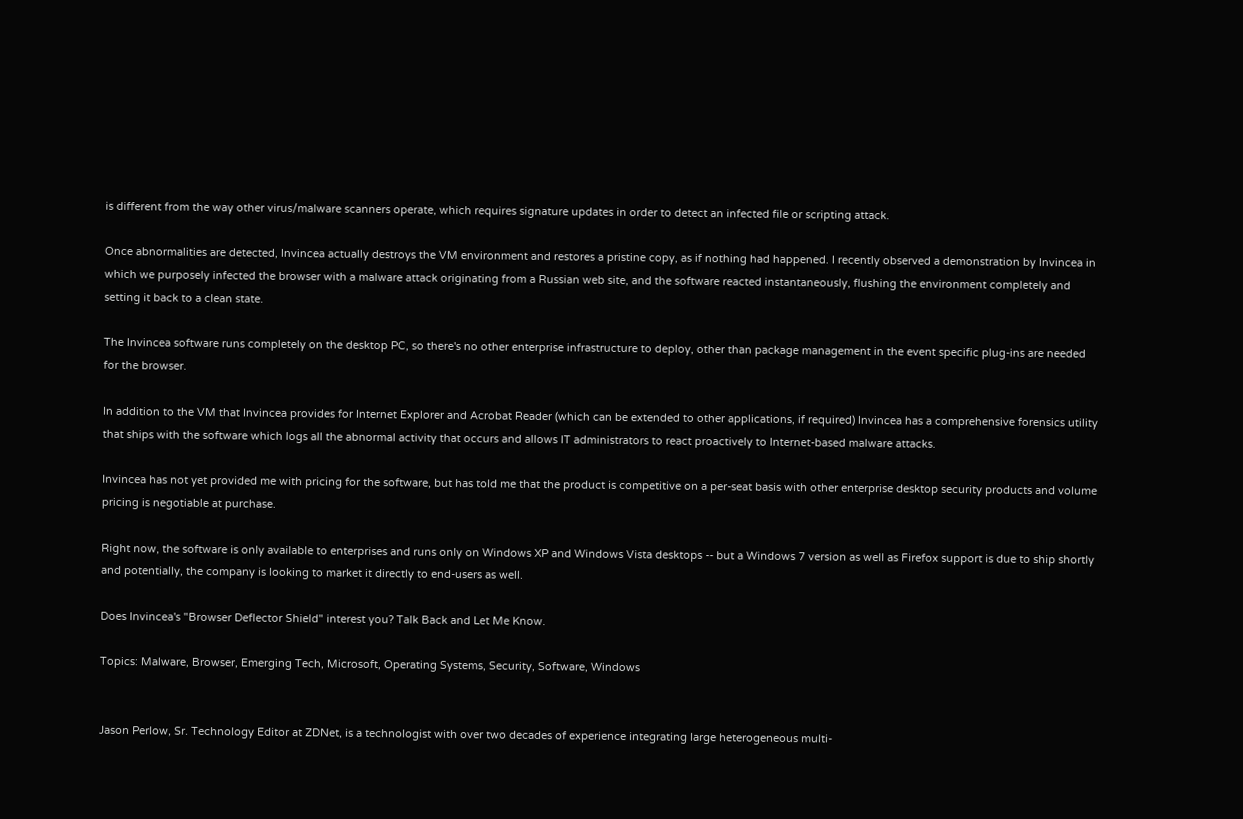is different from the way other virus/malware scanners operate, which requires signature updates in order to detect an infected file or scripting attack.

Once abnormalities are detected, Invincea actually destroys the VM environment and restores a pristine copy, as if nothing had happened. I recently observed a demonstration by Invincea in which we purposely infected the browser with a malware attack originating from a Russian web site, and the software reacted instantaneously, flushing the environment completely and setting it back to a clean state.

The Invincea software runs completely on the desktop PC, so there's no other enterprise infrastructure to deploy, other than package management in the event specific plug-ins are needed for the browser.

In addition to the VM that Invincea provides for Internet Explorer and Acrobat Reader (which can be extended to other applications, if required) Invincea has a comprehensive forensics utility that ships with the software which logs all the abnormal activity that occurs and allows IT administrators to react proactively to Internet-based malware attacks.

Invincea has not yet provided me with pricing for the software, but has told me that the product is competitive on a per-seat basis with other enterprise desktop security products and volume pricing is negotiable at purchase.

Right now, the software is only available to enterprises and runs only on Windows XP and Windows Vista desktops -- but a Windows 7 version as well as Firefox support is due to ship shortly and potentially, the company is looking to market it directly to end-users as well.

Does Invincea's "Browser Deflector Shield" interest you? Talk Back and Let Me Know.

Topics: Malware, Browser, Emerging Tech, Microsoft, Operating Systems, Security, Software, Windows


Jason Perlow, Sr. Technology Editor at ZDNet, is a technologist with over two decades of experience integrating large heterogeneous multi-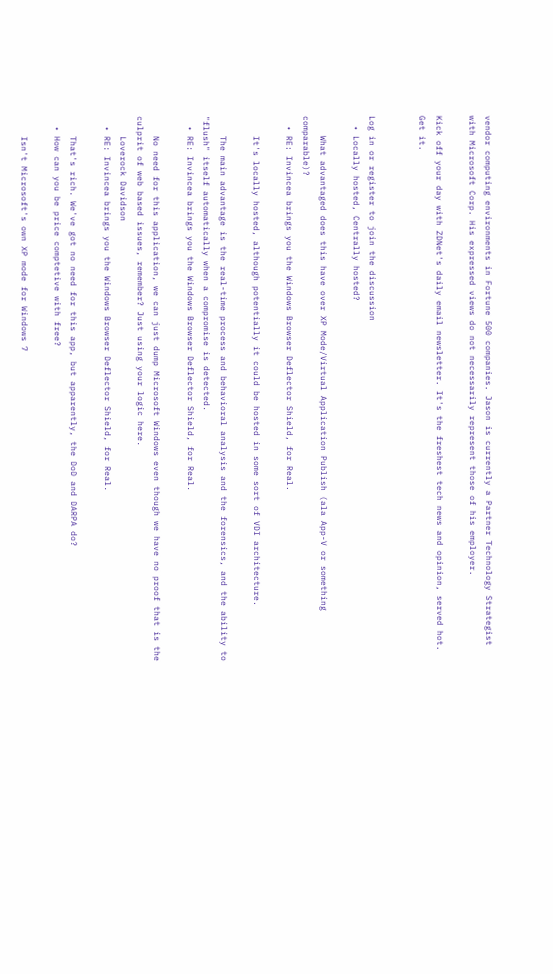vendor computing environments in Fortune 500 companies. Jason is currently a Partner Technology Strategist with Microsoft Corp. His expressed views do not necessarily represent those of his employer.

Kick off your day with ZDNet's daily email newsletter. It's the freshest tech news and opinion, served hot. Get it.


Log in or register to join the discussion
  • Locally hosted, Centrally hosted?

    What advantaged does this have over XP Mode/Virtual Application Publish (ala App-V or something comparable)?
  • RE: Invincea brings you the Windows Browser Deflector Shield, for Real.

    It's locally hosted, although potentially it could be hosted in some sort of VDI architecture.

    The main advantage is the real-time process and behavioral analysis and the forensics, and the ability to "flush" itself automatically when a compromise is detected.
  • RE: Invincea brings you the Windows Browser Deflector Shield, for Real.

    No need for this application, we can just dump Microsoft Windows even though we have no proof that is the culprit of web based issues, remember? Just using your logic here.
    Loverock Davidson
  • RE: Invincea brings you the Windows Browser Deflector Shield, for Real.

    That's rich. We've got no need for this app, but apparently, the DoD and DARPA do?
  • How can you be price comptetive with free?

    Isn't Microsoft's own XP mode for Windows 7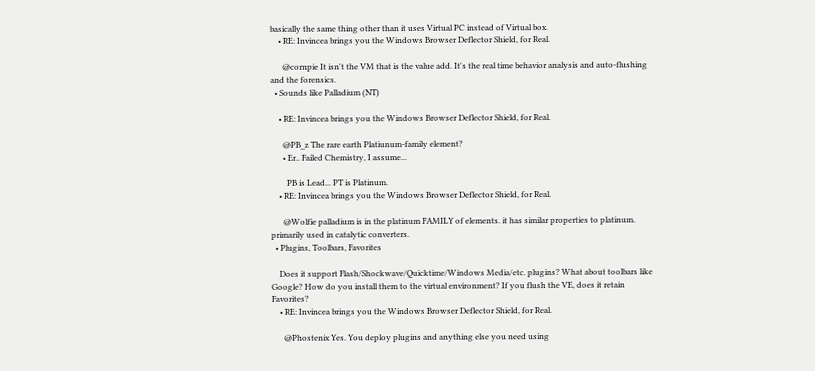basically the same thing other than it uses Virtual PC instead of Virtual box.
    • RE: Invincea brings you the Windows Browser Deflector Shield, for Real.

      @cornpie It isn't the VM that is the value add. It's the real time behavior analysis and auto-flushing and the forensics.
  • Sounds like Palladium (NT)

    • RE: Invincea brings you the Windows Browser Deflector Shield, for Real.

      @PB_z The rare earth Platiunum-family element?
      • Er.. Failed Chemistry, I assume...

        PB is Lead... PT is Platinum.
    • RE: Invincea brings you the Windows Browser Deflector Shield, for Real.

      @Wolfie palladium is in the platinum FAMILY of elements. it has similar properties to platinum. primarily used in catalytic converters.
  • Plugins, Toolbars, Favorites

    Does it support Flash/Shockwave/Quicktime/Windows Media/etc. plugins? What about toolbars like Google? How do you install them to the virtual environment? If you flush the VE, does it retain Favorites?
    • RE: Invincea brings you the Windows Browser Deflector Shield, for Real.

      @Phostenix Yes. You deploy plugins and anything else you need using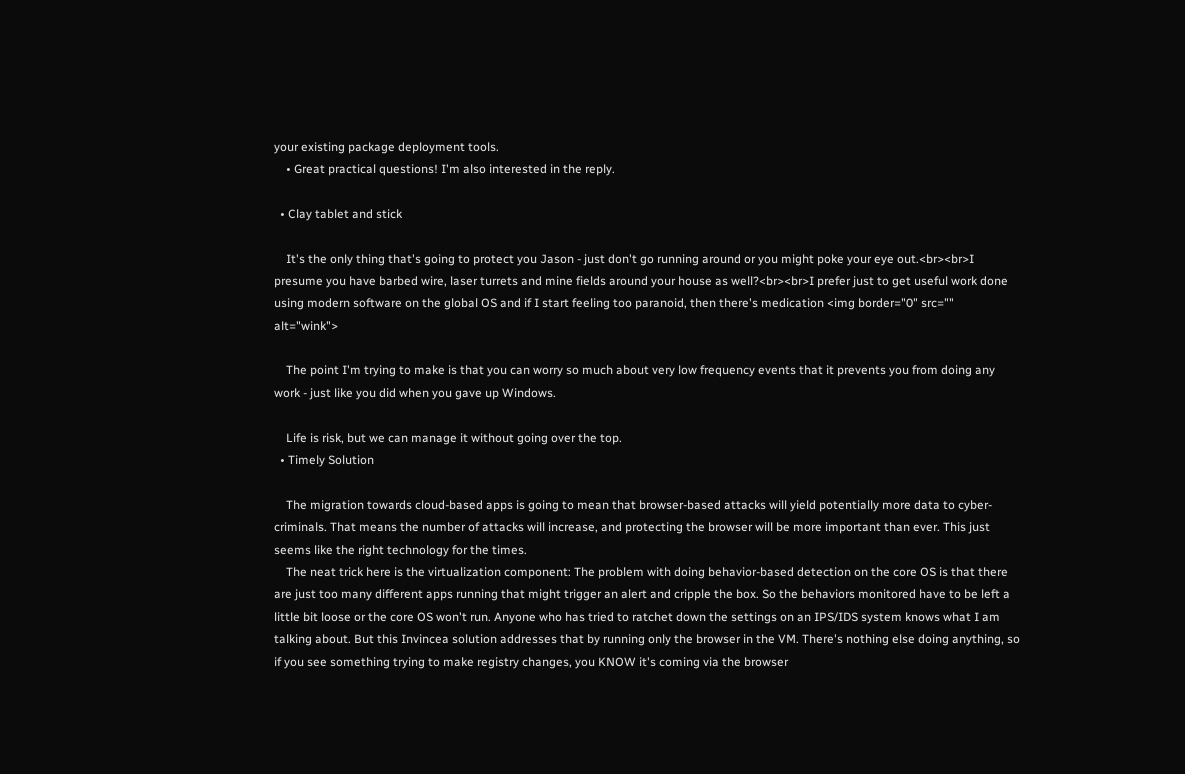your existing package deployment tools.
    • Great practical questions! I'm also interested in the reply.

  • Clay tablet and stick

    It's the only thing that's going to protect you Jason - just don't go running around or you might poke your eye out.<br><br>I presume you have barbed wire, laser turrets and mine fields around your house as well?<br><br>I prefer just to get useful work done using modern software on the global OS and if I start feeling too paranoid, then there's medication <img border="0" src="" alt="wink">

    The point I'm trying to make is that you can worry so much about very low frequency events that it prevents you from doing any work - just like you did when you gave up Windows.

    Life is risk, but we can manage it without going over the top.
  • Timely Solution

    The migration towards cloud-based apps is going to mean that browser-based attacks will yield potentially more data to cyber-criminals. That means the number of attacks will increase, and protecting the browser will be more important than ever. This just seems like the right technology for the times.
    The neat trick here is the virtualization component: The problem with doing behavior-based detection on the core OS is that there are just too many different apps running that might trigger an alert and cripple the box. So the behaviors monitored have to be left a little bit loose or the core OS won't run. Anyone who has tried to ratchet down the settings on an IPS/IDS system knows what I am talking about. But this Invincea solution addresses that by running only the browser in the VM. There's nothing else doing anything, so if you see something trying to make registry changes, you KNOW it's coming via the browser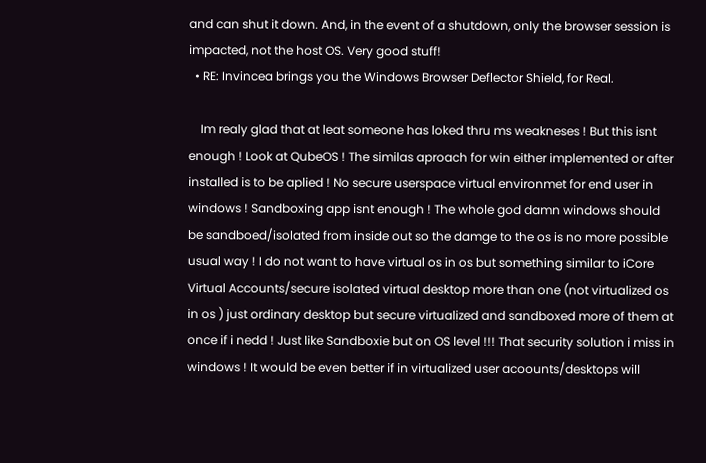and can shut it down. And, in the event of a shutdown, only the browser session is impacted, not the host OS. Very good stuff!
  • RE: Invincea brings you the Windows Browser Deflector Shield, for Real.

    Im realy glad that at leat someone has loked thru ms weakneses ! But this isnt enough ! Look at QubeOS ! The similas aproach for win either implemented or after installed is to be aplied ! No secure userspace virtual environmet for end user in windows ! Sandboxing app isnt enough ! The whole god damn windows should be sandboed/isolated from inside out so the damge to the os is no more possible usual way ! I do not want to have virtual os in os but something similar to iCore Virtual Accounts/secure isolated virtual desktop more than one (not virtualized os in os ) just ordinary desktop but secure virtualized and sandboxed more of them at once if i nedd ! Just like Sandboxie but on OS level !!! That security solution i miss in windows ! It would be even better if in virtualized user acoounts/desktops will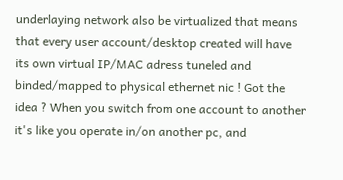underlaying network also be virtualized that means that every user account/desktop created will have its own virtual IP/MAC adress tuneled and binded/mapped to physical ethernet nic ! Got the idea ? When you switch from one account to another it's like you operate in/on another pc, and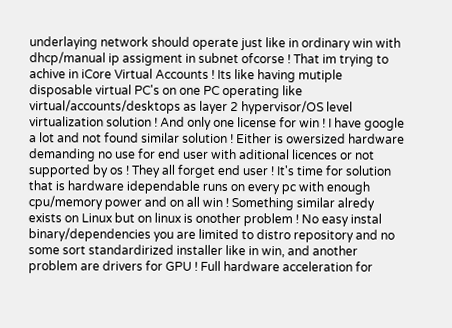underlaying network should operate just like in ordinary win with dhcp/manual ip assigment in subnet ofcorse ! That im trying to achive in iCore Virtual Accounts ! Its like having mutiple disposable virtual PC's on one PC operating like virtual/accounts/desktops as layer 2 hypervisor/OS level virtualization solution ! And only one license for win ! I have google a lot and not found similar solution ! Either is owersized hardware demanding no use for end user with aditional licences or not supported by os ! They all forget end user ! It's time for solution that is hardware idependable runs on every pc with enough cpu/memory power and on all win ! Something similar alredy exists on Linux but on linux is onother problem ! No easy instal binary/dependencies you are limited to distro repository and no some sort standardirized installer like in win, and another problem are drivers for GPU ! Full hardware acceleration for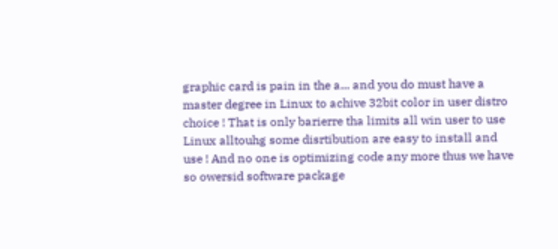graphic card is pain in the a... and you do must have a master degree in Linux to achive 32bit color in user distro choice ! That is only barierre tha limits all win user to use Linux alltouhg some disrtibution are easy to install and use ! And no one is optimizing code any more thus we have so owersid software package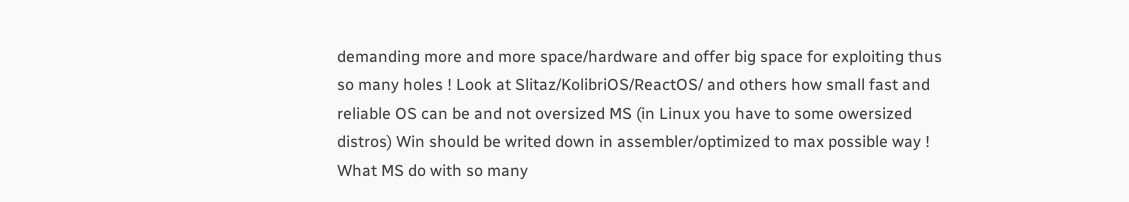demanding more and more space/hardware and offer big space for exploiting thus so many holes ! Look at Slitaz/KolibriOS/ReactOS/ and others how small fast and reliable OS can be and not oversized MS (in Linux you have to some owersized distros) Win should be writed down in assembler/optimized to max possible way ! What MS do with so many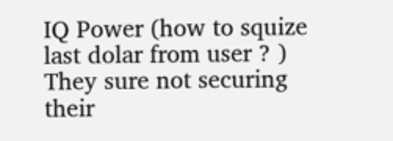IQ Power (how to squize last dolar from user ? ) They sure not securing their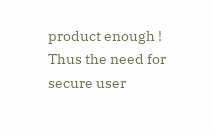product enough ! Thus the need for secure user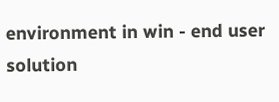environment in win - end user solution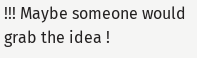!!! Maybe someone would grab the idea !